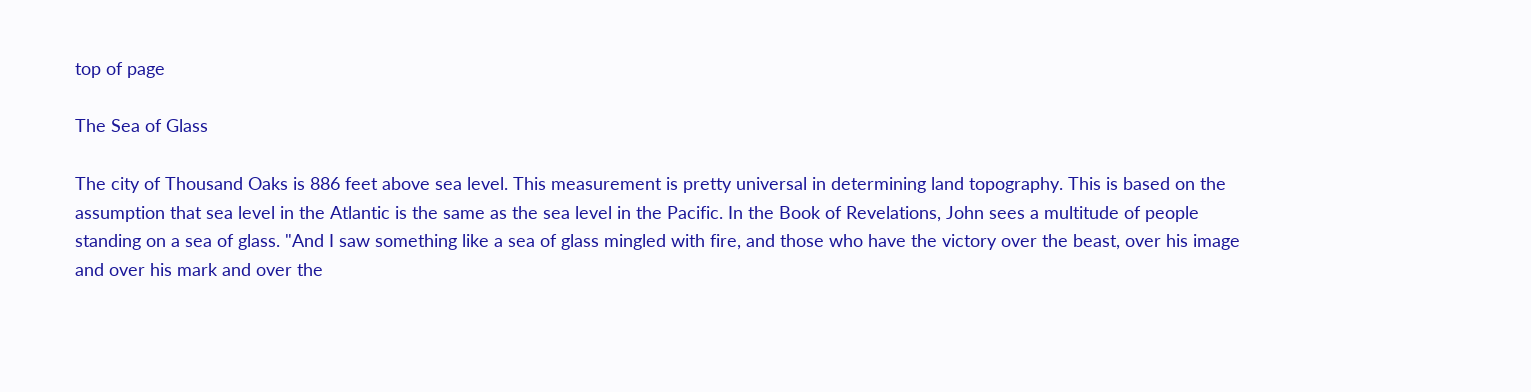top of page

The Sea of Glass

The city of Thousand Oaks is 886 feet above sea level. This measurement is pretty universal in determining land topography. This is based on the assumption that sea level in the Atlantic is the same as the sea level in the Pacific. In the Book of Revelations, John sees a multitude of people standing on a sea of glass. "And I saw something like a sea of glass mingled with fire, and those who have the victory over the beast, over his image and over his mark and over the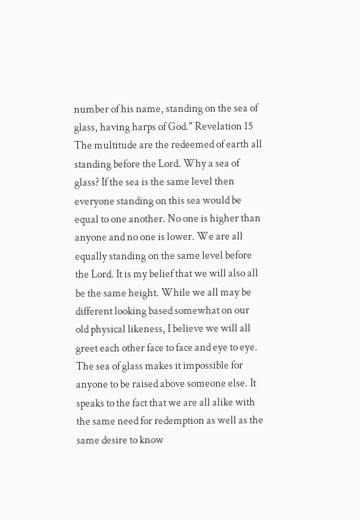number of his name, standing on the sea of glass, having harps of God." Revelation 15 The multitude are the redeemed of earth all standing before the Lord. Why a sea of glass? If the sea is the same level then everyone standing on this sea would be equal to one another. No one is higher than anyone and no one is lower. We are all equally standing on the same level before the Lord. It is my belief that we will also all be the same height. While we all may be different looking based somewhat on our old physical likeness, I believe we will all greet each other face to face and eye to eye. The sea of glass makes it impossible for anyone to be raised above someone else. It speaks to the fact that we are all alike with the same need for redemption as well as the same desire to know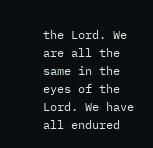the Lord. We are all the same in the eyes of the Lord. We have all endured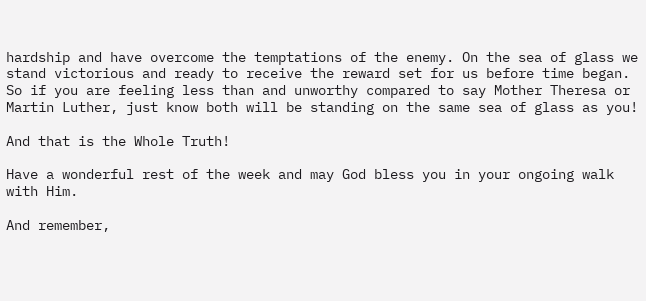hardship and have overcome the temptations of the enemy. On the sea of glass we stand victorious and ready to receive the reward set for us before time began. So if you are feeling less than and unworthy compared to say Mother Theresa or Martin Luther, just know both will be standing on the same sea of glass as you!

And that is the Whole Truth!

Have a wonderful rest of the week and may God bless you in your ongoing walk with Him.

And remember,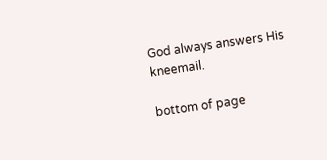God always answers His kneemail.

bottom of page